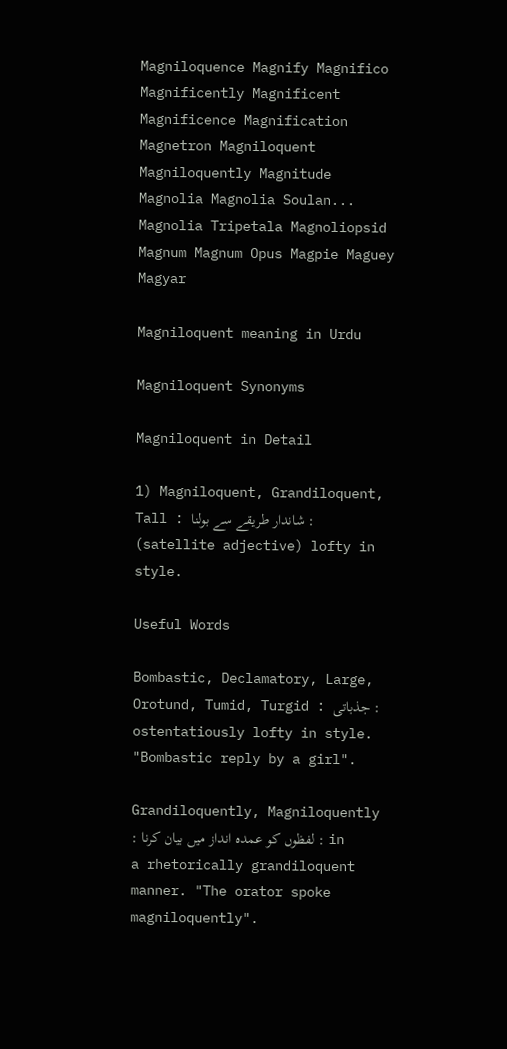Magniloquence Magnify Magnifico Magnificently Magnificent Magnificence Magnification Magnetron Magniloquent Magniloquently Magnitude Magnolia Magnolia Soulan... Magnolia Tripetala Magnoliopsid Magnum Magnum Opus Magpie Maguey Magyar

Magniloquent meaning in Urdu

Magniloquent Synonyms

Magniloquent in Detail

1) Magniloquent, Grandiloquent, Tall : شاندار طریقے سے بولنا : (satellite adjective) lofty in style.

Useful Words

Bombastic, Declamatory, Large, Orotund, Tumid, Turgid : جذباتی : ostentatiously lofty in style. "Bombastic reply by a girl".

Grandiloquently, Magniloquently : لفظوں کو عمدہ انداز میں بیان کرنا : in a rhetorically grandiloquent manner. "The orator spoke magniloquently".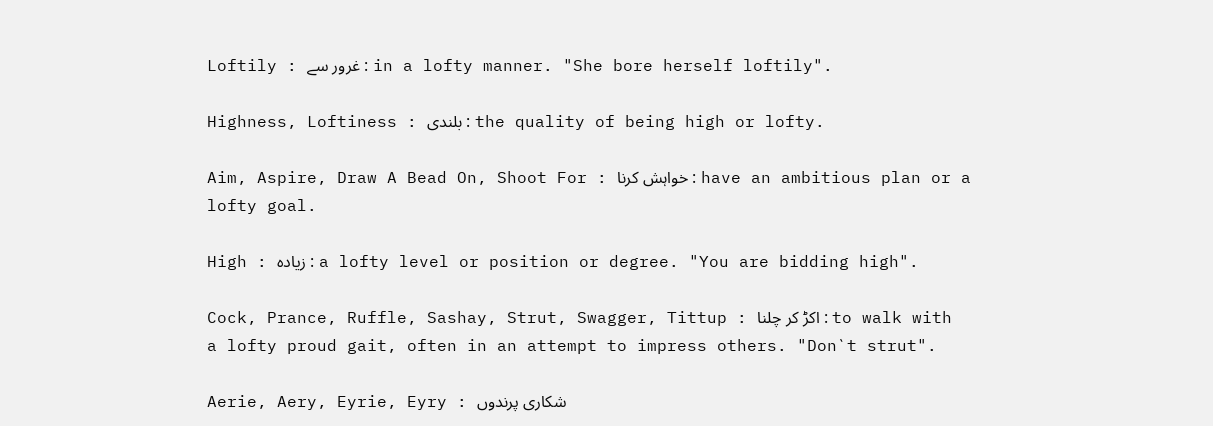Loftily : غرور سے : in a lofty manner. "She bore herself loftily".

Highness, Loftiness : بلندی : the quality of being high or lofty.

Aim, Aspire, Draw A Bead On, Shoot For : خواہش کرنا : have an ambitious plan or a lofty goal.

High : زیادہ : a lofty level or position or degree. "You are bidding high".

Cock, Prance, Ruffle, Sashay, Strut, Swagger, Tittup : اکڑ کر چلنا : to walk with a lofty proud gait, often in an attempt to impress others. "Don`t strut".

Aerie, Aery, Eyrie, Eyry : شکاری پرندوں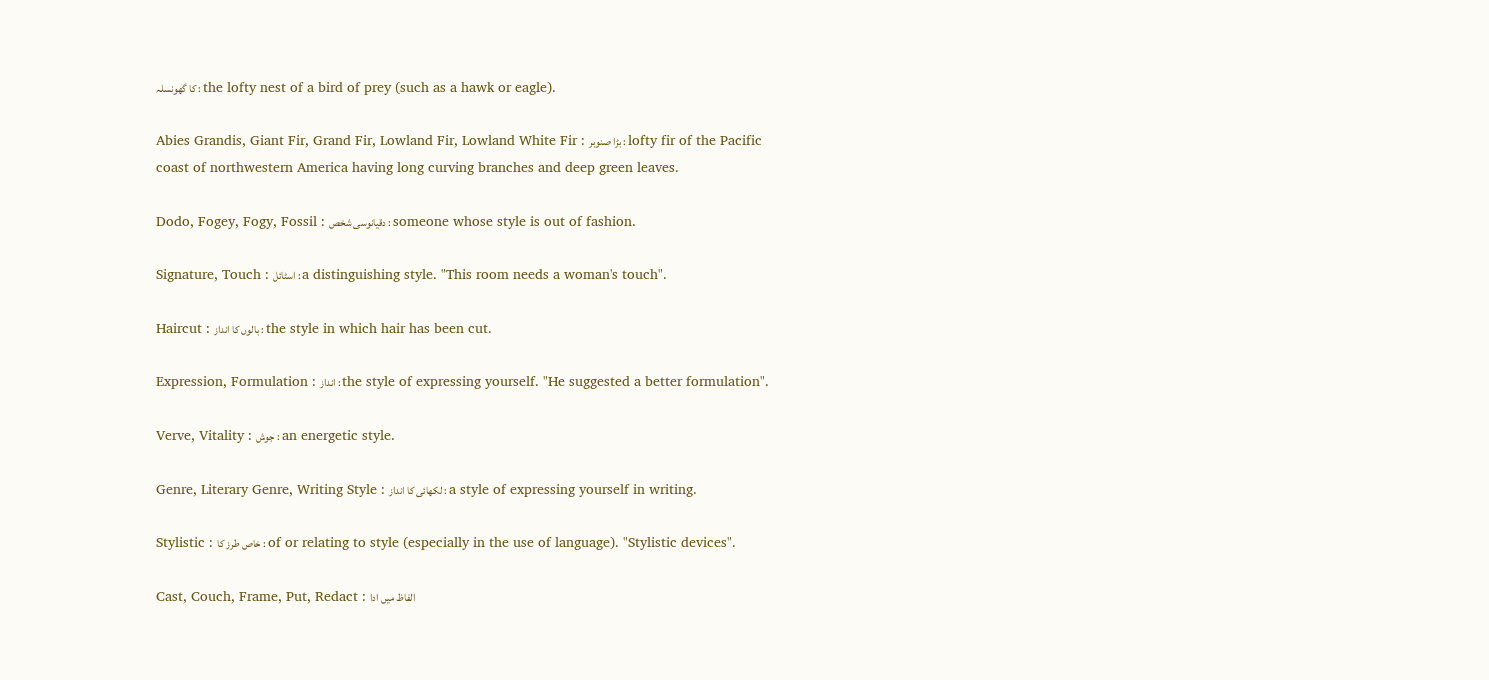کا گھونسلہ : the lofty nest of a bird of prey (such as a hawk or eagle).

Abies Grandis, Giant Fir, Grand Fir, Lowland Fir, Lowland White Fir : بڑا صنوبر : lofty fir of the Pacific coast of northwestern America having long curving branches and deep green leaves.

Dodo, Fogey, Fogy, Fossil : دقیانوسی شخص : someone whose style is out of fashion.

Signature, Touch : اسٹائل : a distinguishing style. "This room needs a woman's touch".

Haircut : بالوں کا انداز : the style in which hair has been cut.

Expression, Formulation : انداز : the style of expressing yourself. "He suggested a better formulation".

Verve, Vitality : جوش : an energetic style.

Genre, Literary Genre, Writing Style : لکھائی کا انداز : a style of expressing yourself in writing.

Stylistic : خاص طرز کا : of or relating to style (especially in the use of language). "Stylistic devices".

Cast, Couch, Frame, Put, Redact : الفاظ میں ادا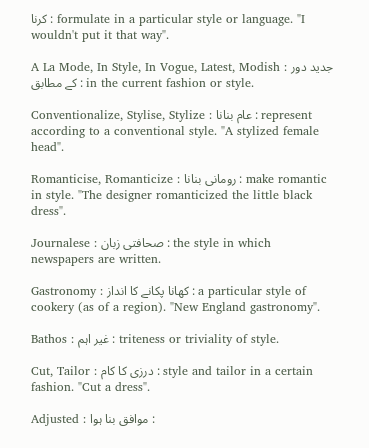کرنا : formulate in a particular style or language. "I wouldn't put it that way".

A La Mode, In Style, In Vogue, Latest, Modish : جدید دور کے مطابق : in the current fashion or style.

Conventionalize, Stylise, Stylize : عام بنانا : represent according to a conventional style. "A stylized female head".

Romanticise, Romanticize : رومانی بنانا : make romantic in style. "The designer romanticized the little black dress".

Journalese : صحافتی زبان : the style in which newspapers are written.

Gastronomy : کھانا پکانے کا انداز : a particular style of cookery (as of a region). "New England gastronomy".

Bathos : غیر اہم : triteness or triviality of style.

Cut, Tailor : درزی کا کام : style and tailor in a certain fashion. "Cut a dress".

Adjusted : موافق بنا ہوا :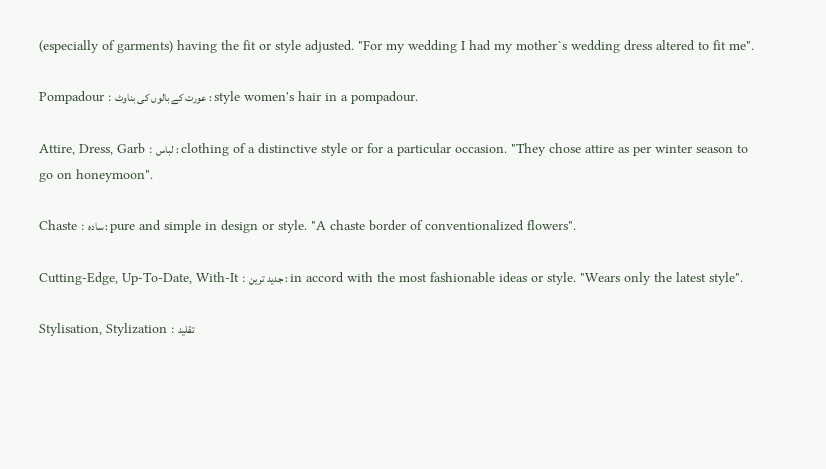(especially of garments) having the fit or style adjusted. "For my wedding I had my mother`s wedding dress altered to fit me".

Pompadour : عورت کے بالوں کی بناوٹ : style women's hair in a pompadour.

Attire, Dress, Garb : لباس : clothing of a distinctive style or for a particular occasion. "They chose attire as per winter season to go on honeymoon".

Chaste : سادہ : pure and simple in design or style. "A chaste border of conventionalized flowers".

Cutting-Edge, Up-To-Date, With-It : جدید ترین : in accord with the most fashionable ideas or style. "Wears only the latest style".

Stylisation, Stylization : تقلید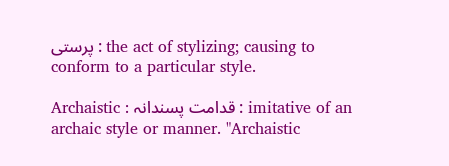پرستی : the act of stylizing; causing to conform to a particular style.

Archaistic : قدامت پسندانہ : imitative of an archaic style or manner. "Archaistic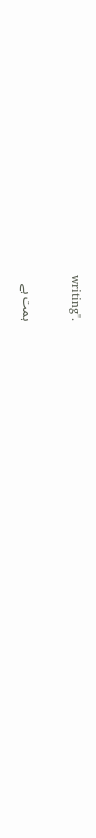writing".

ہمت ہے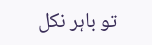تو باہر نکل